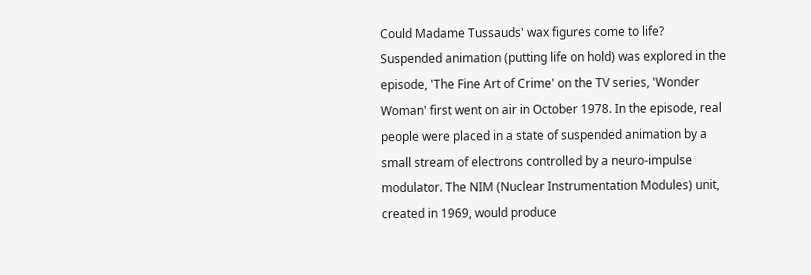Could Madame Tussauds' wax figures come to life? Suspended animation (putting life on hold) was explored in the episode, 'The Fine Art of Crime' on the TV series, 'Wonder Woman' first went on air in October 1978. In the episode, real people were placed in a state of suspended animation by a small stream of electrons controlled by a neuro-impulse modulator. The NIM (Nuclear Instrumentation Modules) unit, created in 1969, would produce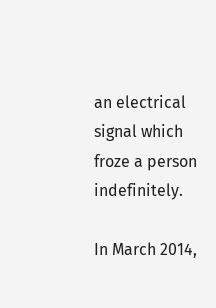an electrical signal which froze a person indefinitely.

In March 2014,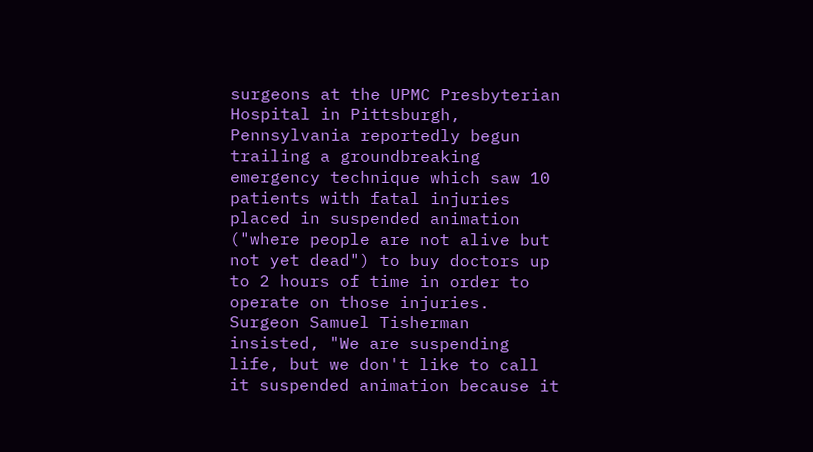surgeons at the UPMC Presbyterian Hospital in Pittsburgh, Pennsylvania reportedly begun trailing a groundbreaking emergency technique which saw 10 patients with fatal injuries placed in suspended animation ("where people are not alive but not yet dead") to buy doctors up to 2 hours of time in order to operate on those injuries. Surgeon Samuel Tisherman insisted, "We are suspending life, but we don't like to call it suspended animation because it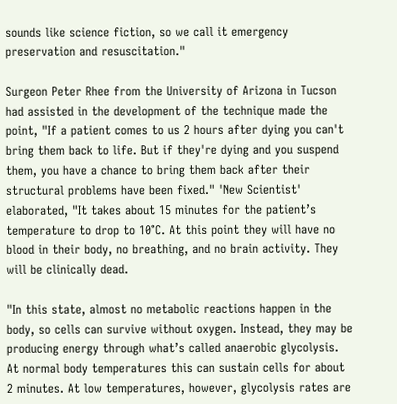sounds like science fiction, so we call it emergency preservation and resuscitation."

Surgeon Peter Rhee from the University of Arizona in Tucson had assisted in the development of the technique made the point, "If a patient comes to us 2 hours after dying you can't bring them back to life. But if they're dying and you suspend them, you have a chance to bring them back after their structural problems have been fixed." 'New Scientist' elaborated, "It takes about 15 minutes for the patient’s temperature to drop to 10°C. At this point they will have no blood in their body, no breathing, and no brain activity. They will be clinically dead.

"In this state, almost no metabolic reactions happen in the body, so cells can survive without oxygen. Instead, they may be producing energy through what’s called anaerobic glycolysis. At normal body temperatures this can sustain cells for about 2 minutes. At low temperatures, however, glycolysis rates are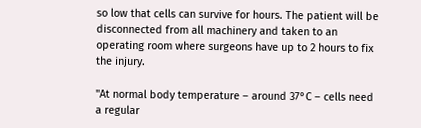so low that cells can survive for hours. The patient will be disconnected from all machinery and taken to an operating room where surgeons have up to 2 hours to fix the injury.

"At normal body temperature – around 37°C – cells need a regular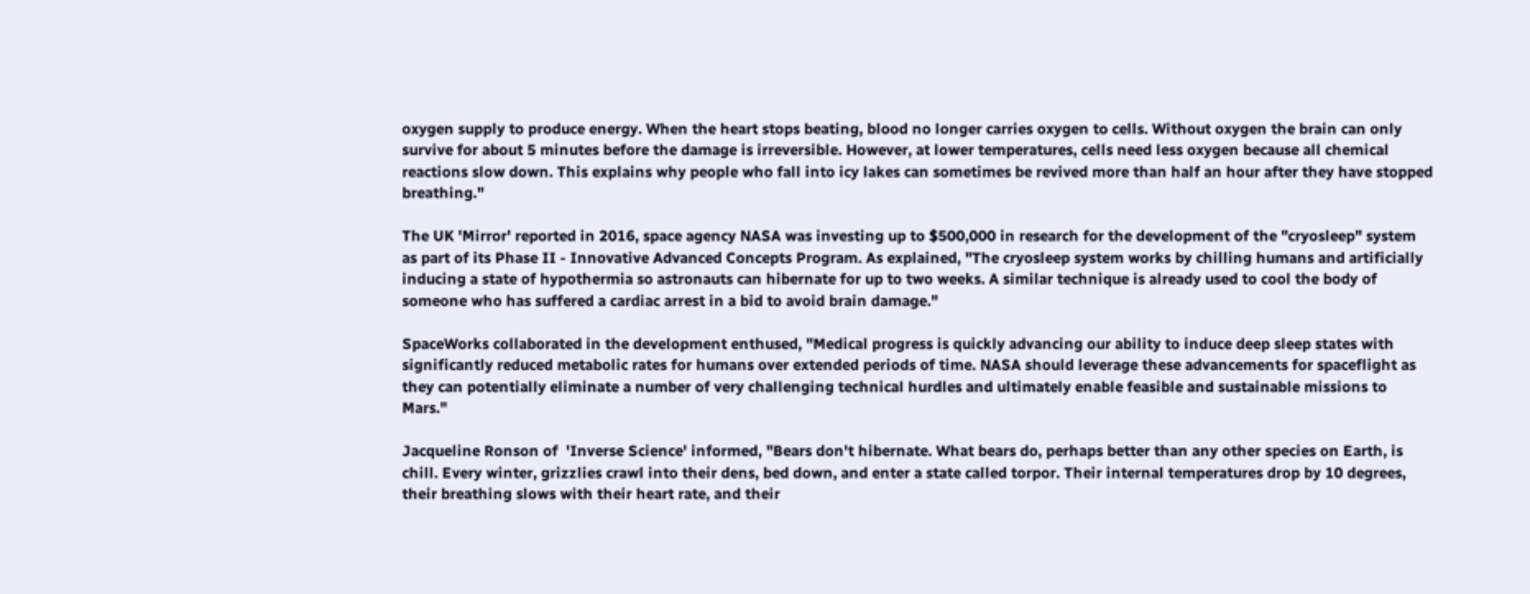oxygen supply to produce energy. When the heart stops beating, blood no longer carries oxygen to cells. Without oxygen the brain can only survive for about 5 minutes before the damage is irreversible. However, at lower temperatures, cells need less oxygen because all chemical reactions slow down. This explains why people who fall into icy lakes can sometimes be revived more than half an hour after they have stopped breathing."

The UK 'Mirror' reported in 2016, space agency NASA was investing up to $500,000 in research for the development of the "cryosleep" system as part of its Phase II - Innovative Advanced Concepts Program. As explained, "The cryosleep system works by chilling humans and artificially inducing a state of hypothermia so astronauts can hibernate for up to two weeks. A similar technique is already used to cool the body of someone who has suffered a cardiac arrest in a bid to avoid brain damage."

SpaceWorks collaborated in the development enthused, "Medical progress is quickly advancing our ability to induce deep sleep states with significantly reduced metabolic rates for humans over extended periods of time. NASA should leverage these advancements for spaceflight as they can potentially eliminate a number of very challenging technical hurdles and ultimately enable feasible and sustainable missions to Mars."

Jacqueline Ronson of  'Inverse Science' informed, "Bears don't hibernate. What bears do, perhaps better than any other species on Earth, is chill. Every winter, grizzlies crawl into their dens, bed down, and enter a state called torpor. Their internal temperatures drop by 10 degrees, their breathing slows with their heart rate, and their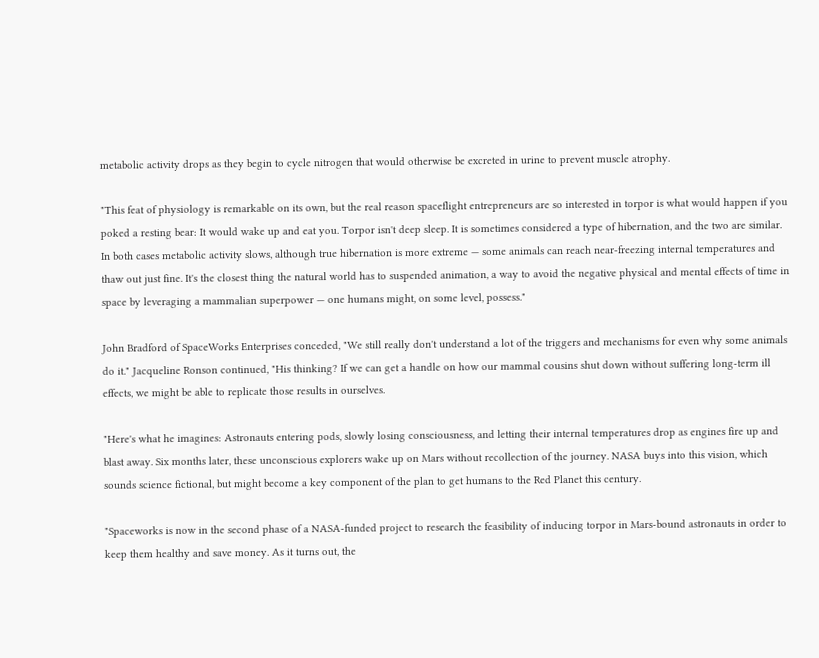metabolic activity drops as they begin to cycle nitrogen that would otherwise be excreted in urine to prevent muscle atrophy.

"This feat of physiology is remarkable on its own, but the real reason spaceflight entrepreneurs are so interested in torpor is what would happen if you poked a resting bear: It would wake up and eat you. Torpor isn't deep sleep. It is sometimes considered a type of hibernation, and the two are similar. In both cases metabolic activity slows, although true hibernation is more extreme — some animals can reach near-freezing internal temperatures and thaw out just fine. It's the closest thing the natural world has to suspended animation, a way to avoid the negative physical and mental effects of time in space by leveraging a mammalian superpower — one humans might, on some level, possess."

John Bradford of SpaceWorks Enterprises conceded, "We still really don't understand a lot of the triggers and mechanisms for even why some animals do it." Jacqueline Ronson continued, "His thinking? If we can get a handle on how our mammal cousins shut down without suffering long-term ill effects, we might be able to replicate those results in ourselves.

"Here's what he imagines: Astronauts entering pods, slowly losing consciousness, and letting their internal temperatures drop as engines fire up and blast away. Six months later, these unconscious explorers wake up on Mars without recollection of the journey. NASA buys into this vision, which sounds science fictional, but might become a key component of the plan to get humans to the Red Planet this century.

"Spaceworks is now in the second phase of a NASA-funded project to research the feasibility of inducing torpor in Mars-bound astronauts in order to keep them healthy and save money. As it turns out, the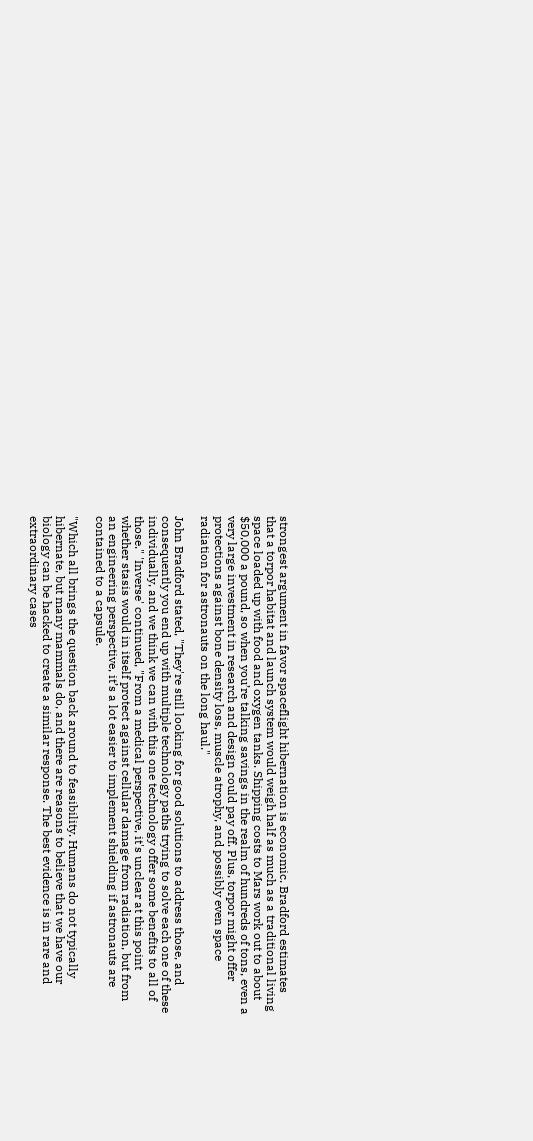strongest argument in favor spaceflight hibernation is economic. Bradford estimates that a torpor habitat and launch system would weigh half as much as a traditional living space loaded up with food and oxygen tanks. Shipping costs to Mars work out to about $50,000 a pound, so when you’re talking savings in the realm of hundreds of tons, even a very large investment in research and design could pay off. Plus, torpor might offer protections against bone density loss, muscle atrophy, and possibly even space radiation for astronauts on the long haul."

John Bradford stated, "They're still looking for good solutions to address those, and consequently you end up with multiple technology paths trying to solve each one of these individually, and we think we can with this one technology offer some benefits to all of those." 'Inverse' continued, "From a medical perspective, it's unclear at this point whether stasis would in itself protect against cellular damage from radiation, but from an engineering perspective, it’s a lot easier to implement shielding if astronauts are contained to a capsule.

"Which all brings the question back around to feasibility. Humans do not typically hibernate, but many mammals do, and there are reasons to believe that we have our biology can be hacked to create a similar response. The best evidence is in rare and extraordinary cases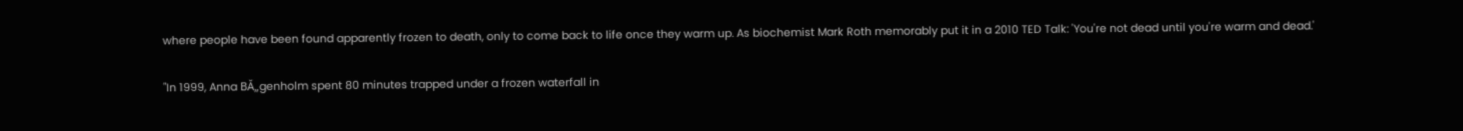where people have been found apparently frozen to death, only to come back to life once they warm up. As biochemist Mark Roth memorably put it in a 2010 TED Talk: 'You're not dead until you're warm and dead.'

"In 1999, Anna BĂ„genholm spent 80 minutes trapped under a frozen waterfall in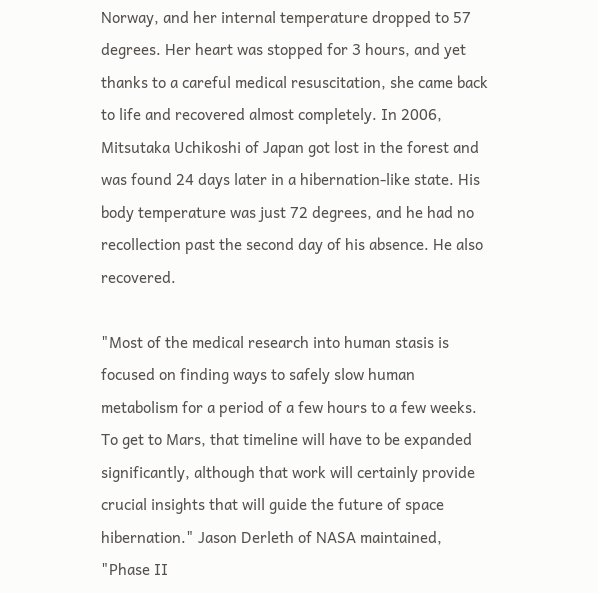Norway, and her internal temperature dropped to 57 degrees. Her heart was stopped for 3 hours, and yet thanks to a careful medical resuscitation, she came back to life and recovered almost completely. In 2006, Mitsutaka Uchikoshi of Japan got lost in the forest and was found 24 days later in a hibernation-like state. His body temperature was just 72 degrees, and he had no recollection past the second day of his absence. He also recovered.

"Most of the medical research into human stasis is focused on finding ways to safely slow human metabolism for a period of a few hours to a few weeks. To get to Mars, that timeline will have to be expanded significantly, although that work will certainly provide crucial insights that will guide the future of space hibernation." Jason Derleth of NASA maintained, "Phase II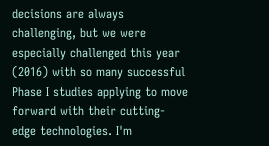decisions are always challenging, but we were especially challenged this year (2016) with so many successful Phase I studies applying to move forward with their cutting-edge technologies. I'm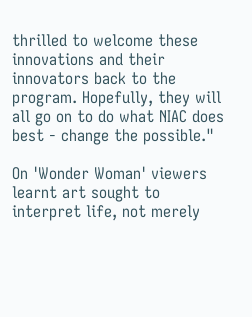thrilled to welcome these innovations and their innovators back to the program. Hopefully, they will all go on to do what NIAC does best - change the possible."

On 'Wonder Woman' viewers learnt art sought to interpret life, not merely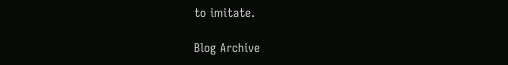to imitate.

Blog Archive